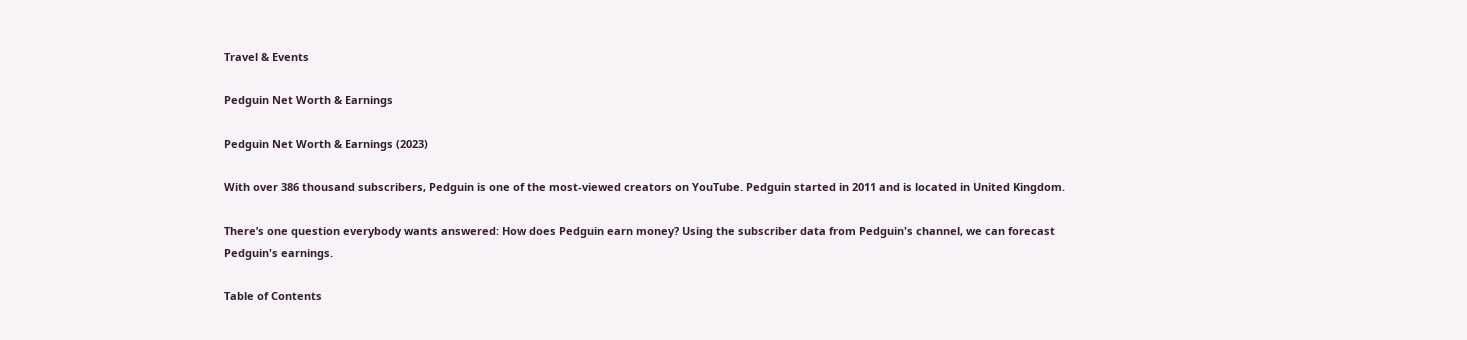Travel & Events

Pedguin Net Worth & Earnings

Pedguin Net Worth & Earnings (2023)

With over 386 thousand subscribers, Pedguin is one of the most-viewed creators on YouTube. Pedguin started in 2011 and is located in United Kingdom.

There’s one question everybody wants answered: How does Pedguin earn money? Using the subscriber data from Pedguin's channel, we can forecast Pedguin's earnings.

Table of Contents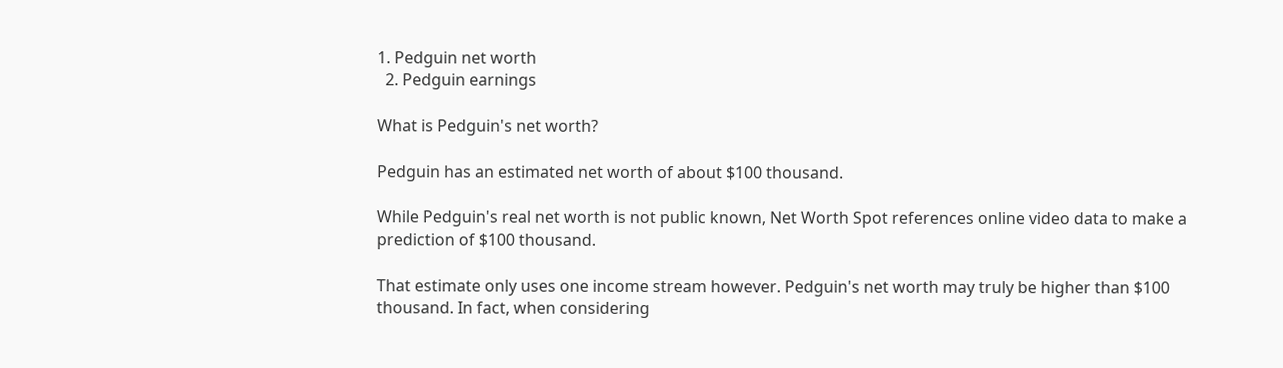1. Pedguin net worth
  2. Pedguin earnings

What is Pedguin's net worth?

Pedguin has an estimated net worth of about $100 thousand.

While Pedguin's real net worth is not public known, Net Worth Spot references online video data to make a prediction of $100 thousand.

That estimate only uses one income stream however. Pedguin's net worth may truly be higher than $100 thousand. In fact, when considering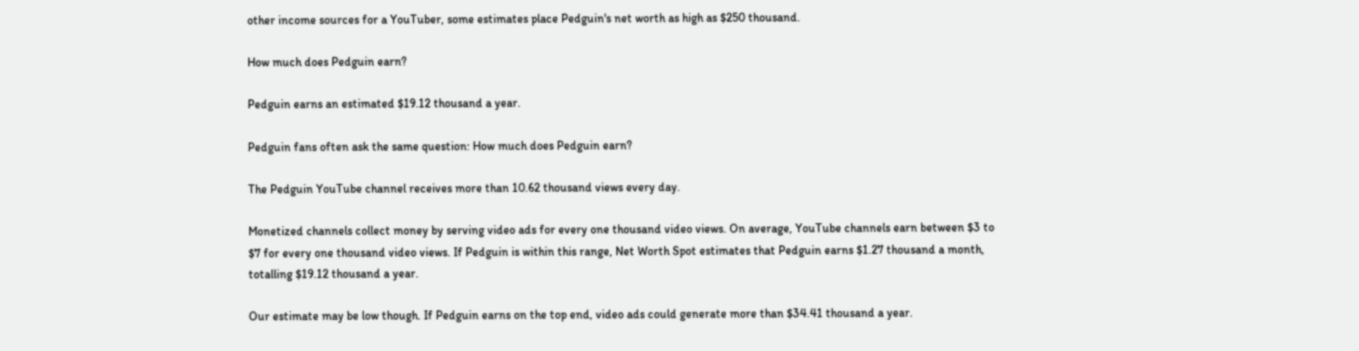other income sources for a YouTuber, some estimates place Pedguin's net worth as high as $250 thousand.

How much does Pedguin earn?

Pedguin earns an estimated $19.12 thousand a year.

Pedguin fans often ask the same question: How much does Pedguin earn?

The Pedguin YouTube channel receives more than 10.62 thousand views every day.

Monetized channels collect money by serving video ads for every one thousand video views. On average, YouTube channels earn between $3 to $7 for every one thousand video views. If Pedguin is within this range, Net Worth Spot estimates that Pedguin earns $1.27 thousand a month, totalling $19.12 thousand a year.

Our estimate may be low though. If Pedguin earns on the top end, video ads could generate more than $34.41 thousand a year.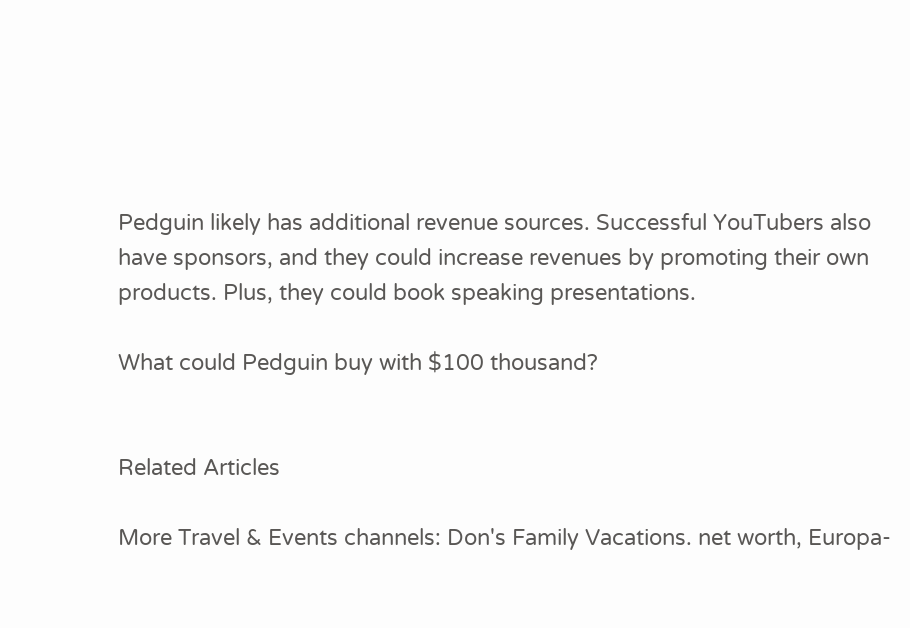Pedguin likely has additional revenue sources. Successful YouTubers also have sponsors, and they could increase revenues by promoting their own products. Plus, they could book speaking presentations.

What could Pedguin buy with $100 thousand?


Related Articles

More Travel & Events channels: Don's Family Vacations. net worth, Europa-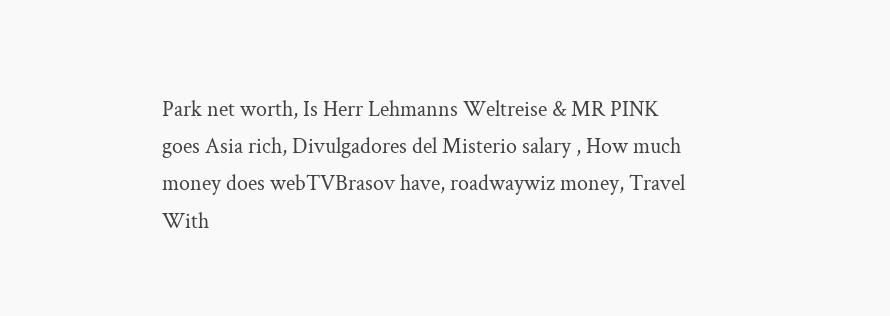Park net worth, Is Herr Lehmanns Weltreise & MR PINK goes Asia rich, Divulgadores del Misterio salary , How much money does webTVBrasov have, roadwaywiz money, Travel With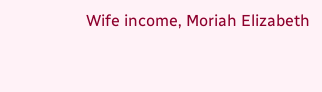Wife income, Moriah Elizabeth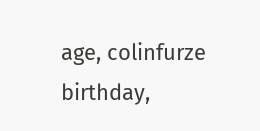age, colinfurze birthday,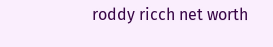roddy ricch net worth